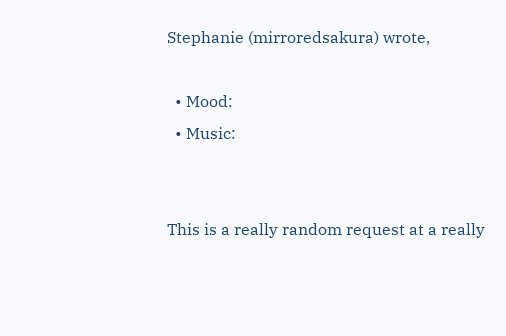Stephanie (mirroredsakura) wrote,

  • Mood:
  • Music:


This is a really random request at a really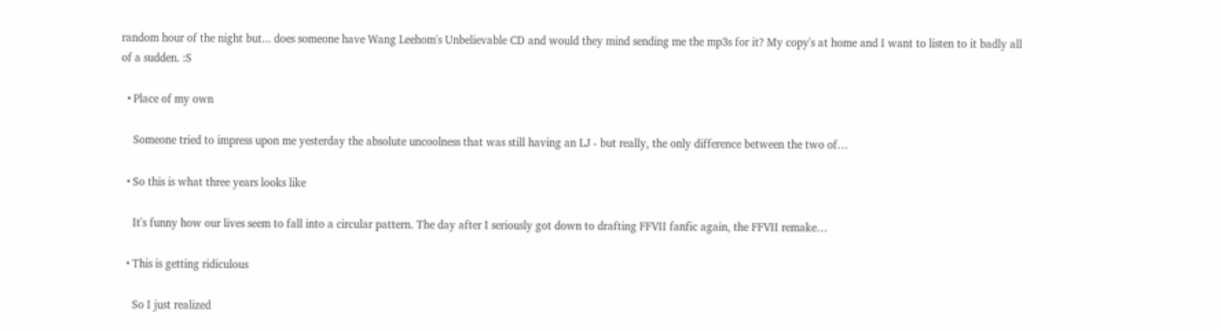random hour of the night but... does someone have Wang Leehom's Unbelievable CD and would they mind sending me the mp3s for it? My copy's at home and I want to listen to it badly all of a sudden. :S

  • Place of my own

    Someone tried to impress upon me yesterday the absolute uncoolness that was still having an LJ - but really, the only difference between the two of…

  • So this is what three years looks like

    It's funny how our lives seem to fall into a circular pattern. The day after I seriously got down to drafting FFVII fanfic again, the FFVII remake…

  • This is getting ridiculous

    So I just realized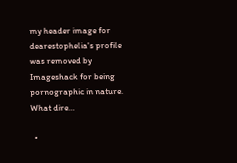my header image for dearestophelia's profile was removed by Imageshack for being pornographic in nature. What dire…

  •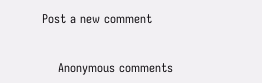Post a new comment


    Anonymous comments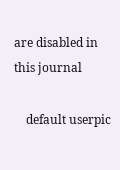are disabled in this journal

    default userpic